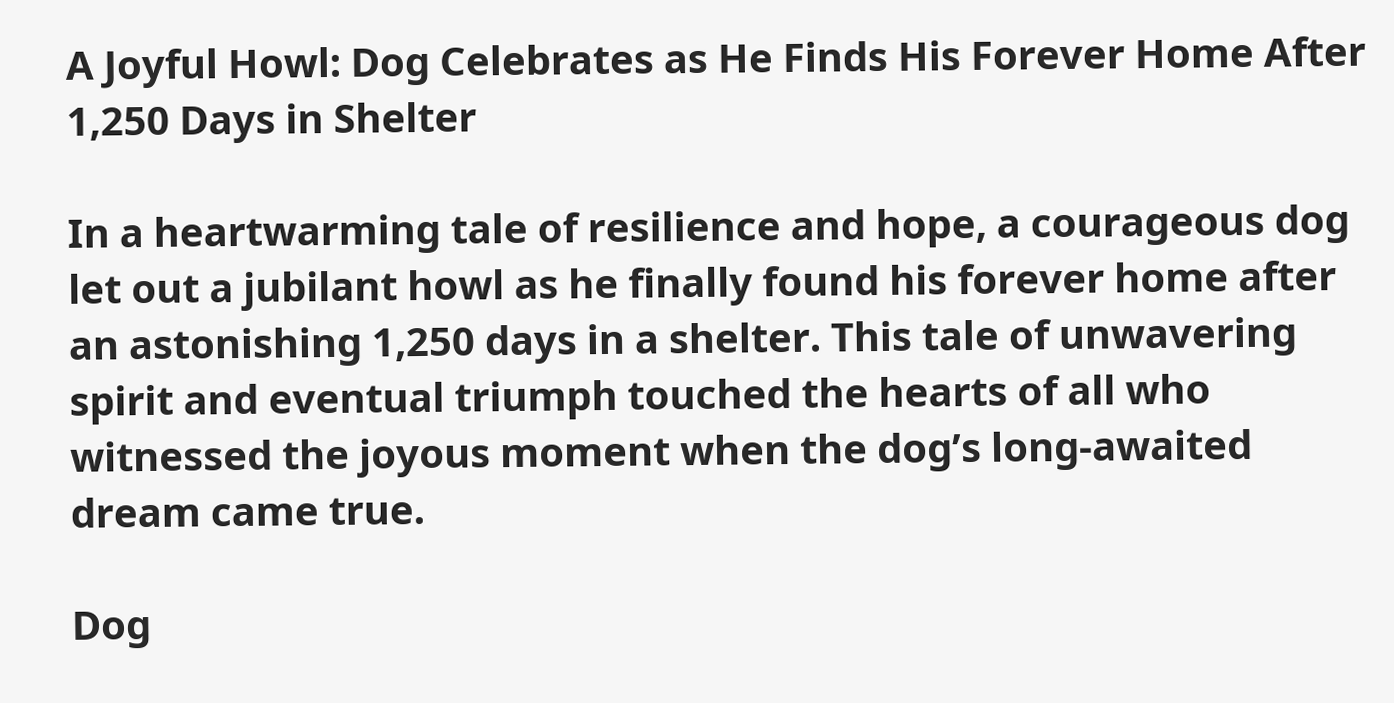A Joyful Howl: Dog Celebrates as He Finds His Forever Home After 1,250 Days in Shelter

In a heartwarming tale of resilience and hope, a courageous dog let out a jubilant howl as he finally found his forever home after an astonishing 1,250 days in a shelter. This tale of unwavering spirit and eventual triumph touched the hearts of all who witnessed the joyous moment when the dog’s long-awaited dream came true.

Dog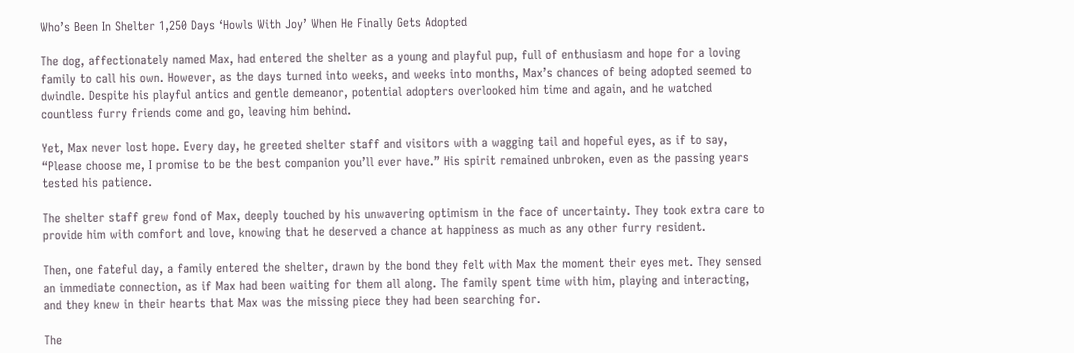Who’s Been In Shelter 1,250 Days ‘Howls With Joy’ When He Finally Gets Adopted

The dog, affectionately named Max, had entered the shelter as a young and playful pup, full of enthusiasm and hope for a loving family to call his own. However, as the days turned into weeks, and weeks into months, Max’s chances of being adopted seemed to dwindle. Despite his playful antics and gentle demeanor, potential adopters overlooked him time and again, and he watched countless furry friends come and go, leaving him behind.

Yet, Max never lost hope. Every day, he greeted shelter staff and visitors with a wagging tail and hopeful eyes, as if to say, “Please choose me, I promise to be the best companion you’ll ever have.” His spirit remained unbroken, even as the passing years tested his patience.

The shelter staff grew fond of Max, deeply touched by his unwavering optimism in the face of uncertainty. They took extra care to provide him with comfort and love, knowing that he deserved a chance at happiness as much as any other furry resident.

Then, one fateful day, a family entered the shelter, drawn by the bond they felt with Max the moment their eyes met. They sensed an immediate connection, as if Max had been waiting for them all along. The family spent time with him, playing and interacting, and they knew in their hearts that Max was the missing piece they had been searching for.

The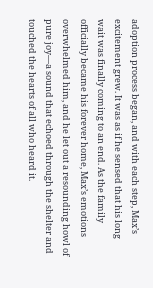adoption process began, and with each step, Max’s excitement grew. It was as if he sensed that his long wait was finally coming to an end. As the family officially became his forever home, Max’s emotions overwhelmed him, and he let out a resounding howl of pure joy—a sound that echoed through the shelter and touched the hearts of all who heard it.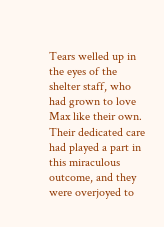Tears welled up in the eyes of the shelter staff, who had grown to love Max like their own. Their dedicated care had played a part in this miraculous outcome, and they were overjoyed to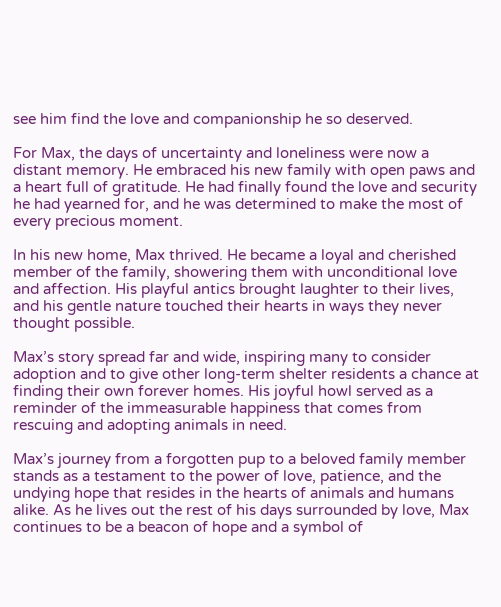see him find the love and companionship he so deserved.

For Max, the days of uncertainty and loneliness were now a distant memory. He embraced his new family with open paws and a heart full of gratitude. He had finally found the love and security he had yearned for, and he was determined to make the most of every precious moment.

In his new home, Max thrived. He became a loyal and cherished member of the family, showering them with unconditional love and affection. His playful antics brought laughter to their lives, and his gentle nature touched their hearts in ways they never thought possible.

Max’s story spread far and wide, inspiring many to consider adoption and to give other long-term shelter residents a chance at finding their own forever homes. His joyful howl served as a reminder of the immeasurable happiness that comes from rescuing and adopting animals in need.

Max’s journey from a forgotten pup to a beloved family member stands as a testament to the power of love, patience, and the undying hope that resides in the hearts of animals and humans alike. As he lives out the rest of his days surrounded by love, Max continues to be a beacon of hope and a symbol of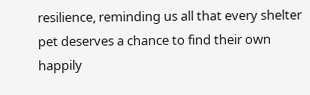resilience, reminding us all that every shelter pet deserves a chance to find their own happily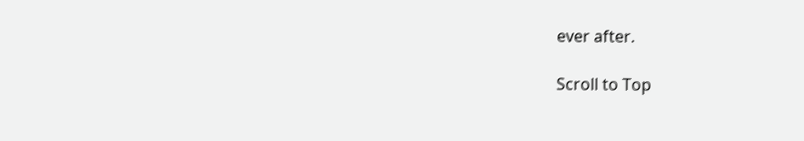ever after.

Scroll to Top